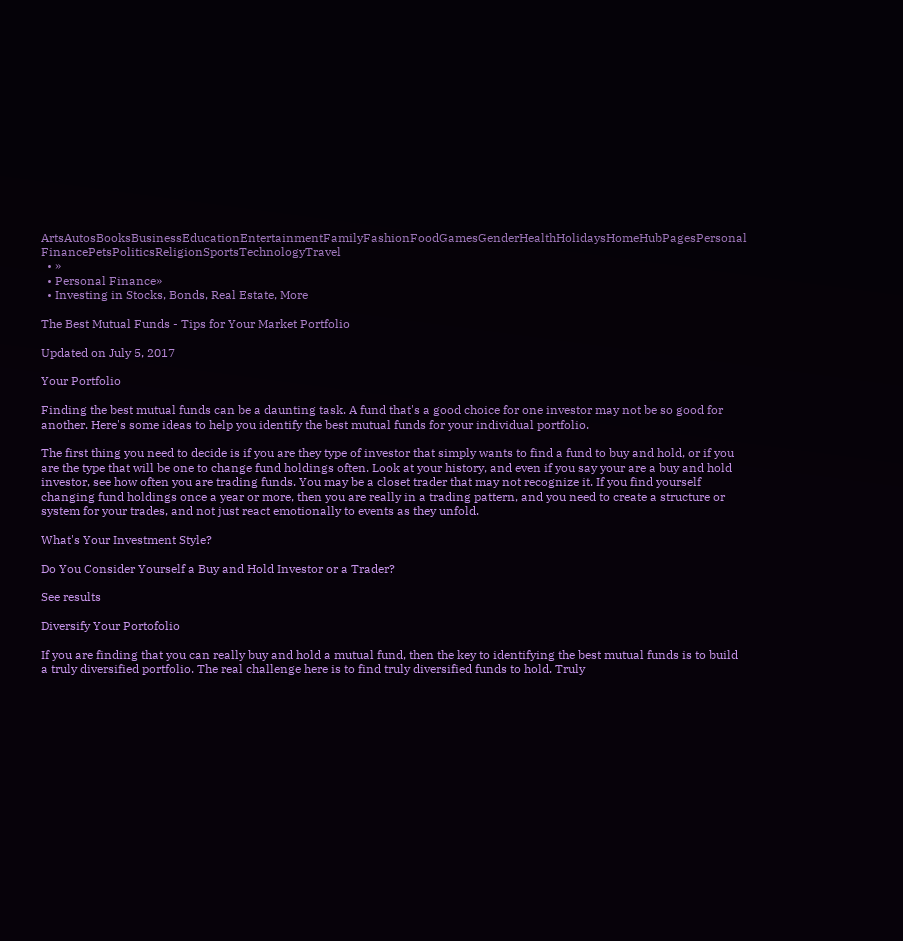ArtsAutosBooksBusinessEducationEntertainmentFamilyFashionFoodGamesGenderHealthHolidaysHomeHubPagesPersonal FinancePetsPoliticsReligionSportsTechnologyTravel
  • »
  • Personal Finance»
  • Investing in Stocks, Bonds, Real Estate, More

The Best Mutual Funds - Tips for Your Market Portfolio

Updated on July 5, 2017

Your Portfolio

Finding the best mutual funds can be a daunting task. A fund that's a good choice for one investor may not be so good for another. Here's some ideas to help you identify the best mutual funds for your individual portfolio.

The first thing you need to decide is if you are they type of investor that simply wants to find a fund to buy and hold, or if you are the type that will be one to change fund holdings often. Look at your history, and even if you say your are a buy and hold investor, see how often you are trading funds. You may be a closet trader that may not recognize it. If you find yourself changing fund holdings once a year or more, then you are really in a trading pattern, and you need to create a structure or system for your trades, and not just react emotionally to events as they unfold.

What's Your Investment Style?

Do You Consider Yourself a Buy and Hold Investor or a Trader?

See results

Diversify Your Portofolio

If you are finding that you can really buy and hold a mutual fund, then the key to identifying the best mutual funds is to build a truly diversified portfolio. The real challenge here is to find truly diversified funds to hold. Truly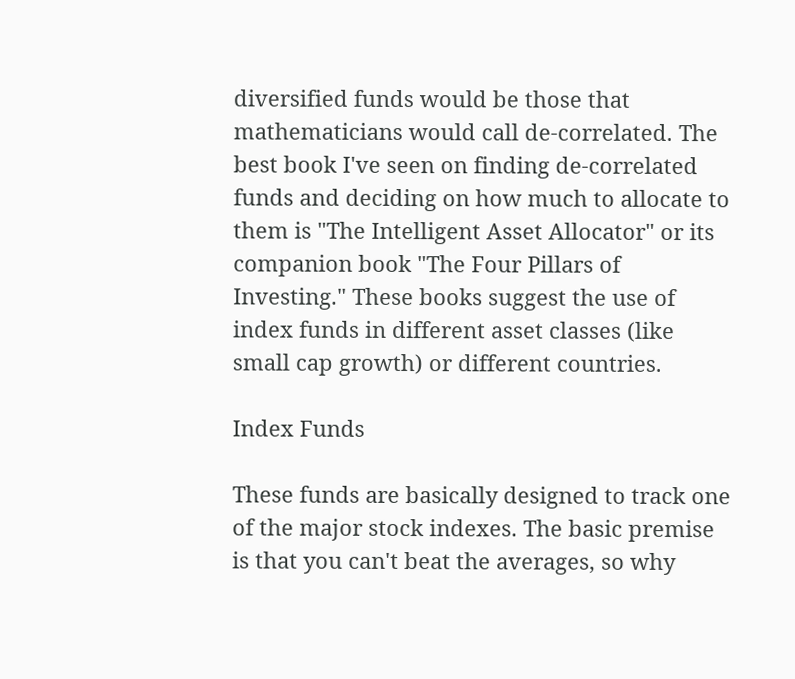diversified funds would be those that mathematicians would call de-correlated. The best book I've seen on finding de-correlated funds and deciding on how much to allocate to them is "The Intelligent Asset Allocator" or its companion book "The Four Pillars of Investing." These books suggest the use of index funds in different asset classes (like small cap growth) or different countries.

Index Funds

These funds are basically designed to track one of the major stock indexes. The basic premise is that you can't beat the averages, so why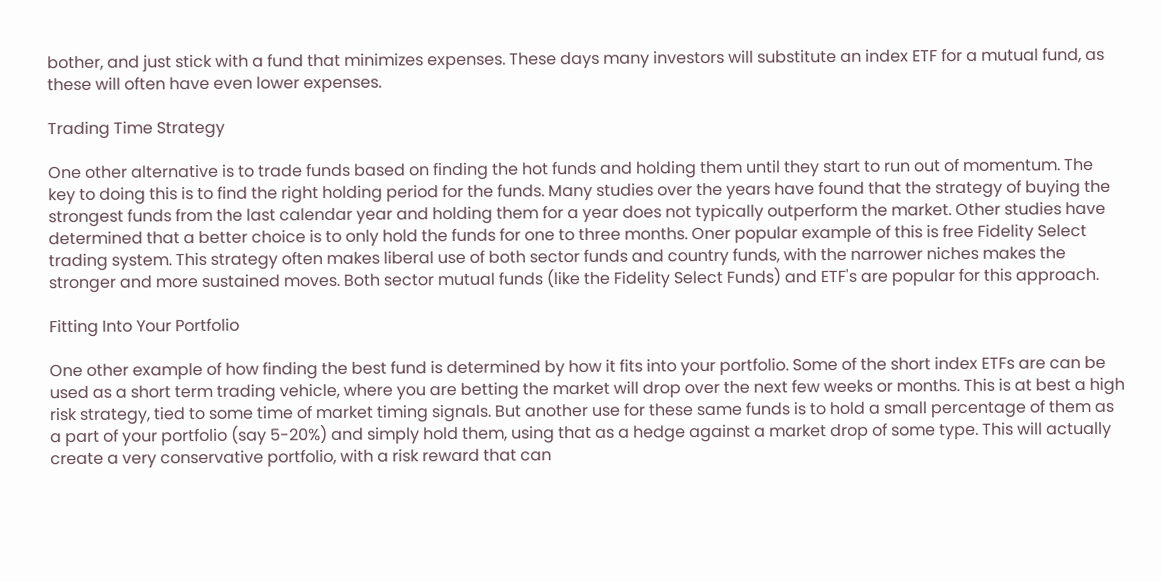bother, and just stick with a fund that minimizes expenses. These days many investors will substitute an index ETF for a mutual fund, as these will often have even lower expenses.

Trading Time Strategy

One other alternative is to trade funds based on finding the hot funds and holding them until they start to run out of momentum. The key to doing this is to find the right holding period for the funds. Many studies over the years have found that the strategy of buying the strongest funds from the last calendar year and holding them for a year does not typically outperform the market. Other studies have determined that a better choice is to only hold the funds for one to three months. Oner popular example of this is free Fidelity Select trading system. This strategy often makes liberal use of both sector funds and country funds, with the narrower niches makes the stronger and more sustained moves. Both sector mutual funds (like the Fidelity Select Funds) and ETF's are popular for this approach.

Fitting Into Your Portfolio

One other example of how finding the best fund is determined by how it fits into your portfolio. Some of the short index ETFs are can be used as a short term trading vehicle, where you are betting the market will drop over the next few weeks or months. This is at best a high risk strategy, tied to some time of market timing signals. But another use for these same funds is to hold a small percentage of them as a part of your portfolio (say 5-20%) and simply hold them, using that as a hedge against a market drop of some type. This will actually create a very conservative portfolio, with a risk reward that can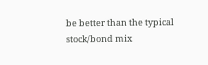be better than the typical stock/bond mix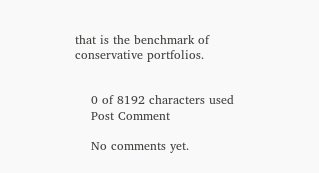that is the benchmark of conservative portfolios.


    0 of 8192 characters used
    Post Comment

    No comments yet.